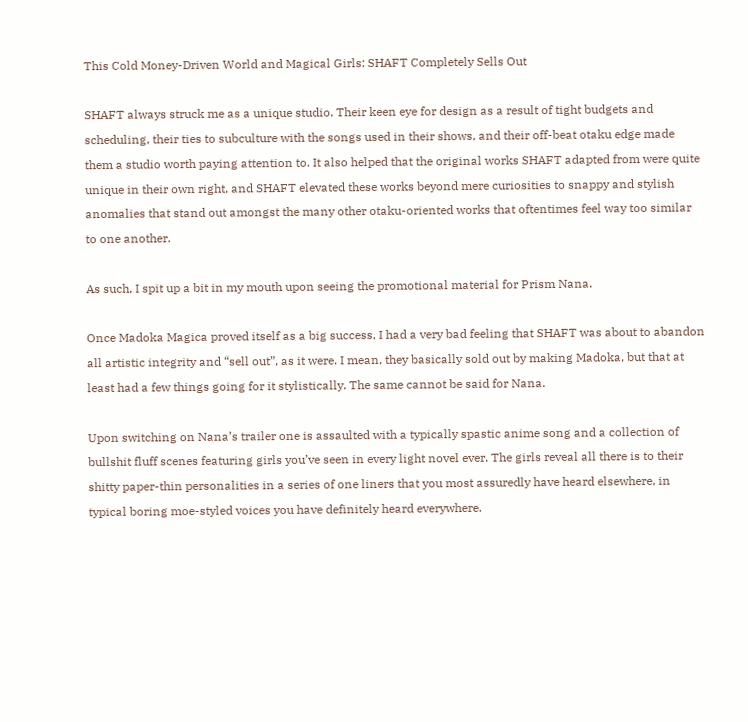This Cold Money-Driven World and Magical Girls: SHAFT Completely Sells Out

SHAFT always struck me as a unique studio. Their keen eye for design as a result of tight budgets and scheduling, their ties to subculture with the songs used in their shows, and their off-beat otaku edge made them a studio worth paying attention to. It also helped that the original works SHAFT adapted from were quite unique in their own right, and SHAFT elevated these works beyond mere curiosities to snappy and stylish anomalies that stand out amongst the many other otaku-oriented works that oftentimes feel way too similar to one another.

As such, I spit up a bit in my mouth upon seeing the promotional material for Prism Nana.

Once Madoka Magica proved itself as a big success, I had a very bad feeling that SHAFT was about to abandon all artistic integrity and “sell out”, as it were. I mean, they basically sold out by making Madoka, but that at least had a few things going for it stylistically. The same cannot be said for Nana.

Upon switching on Nana’s trailer one is assaulted with a typically spastic anime song and a collection of bullshit fluff scenes featuring girls you’ve seen in every light novel ever. The girls reveal all there is to their shitty paper-thin personalities in a series of one liners that you most assuredly have heard elsewhere, in typical boring moe-styled voices you have definitely heard everywhere.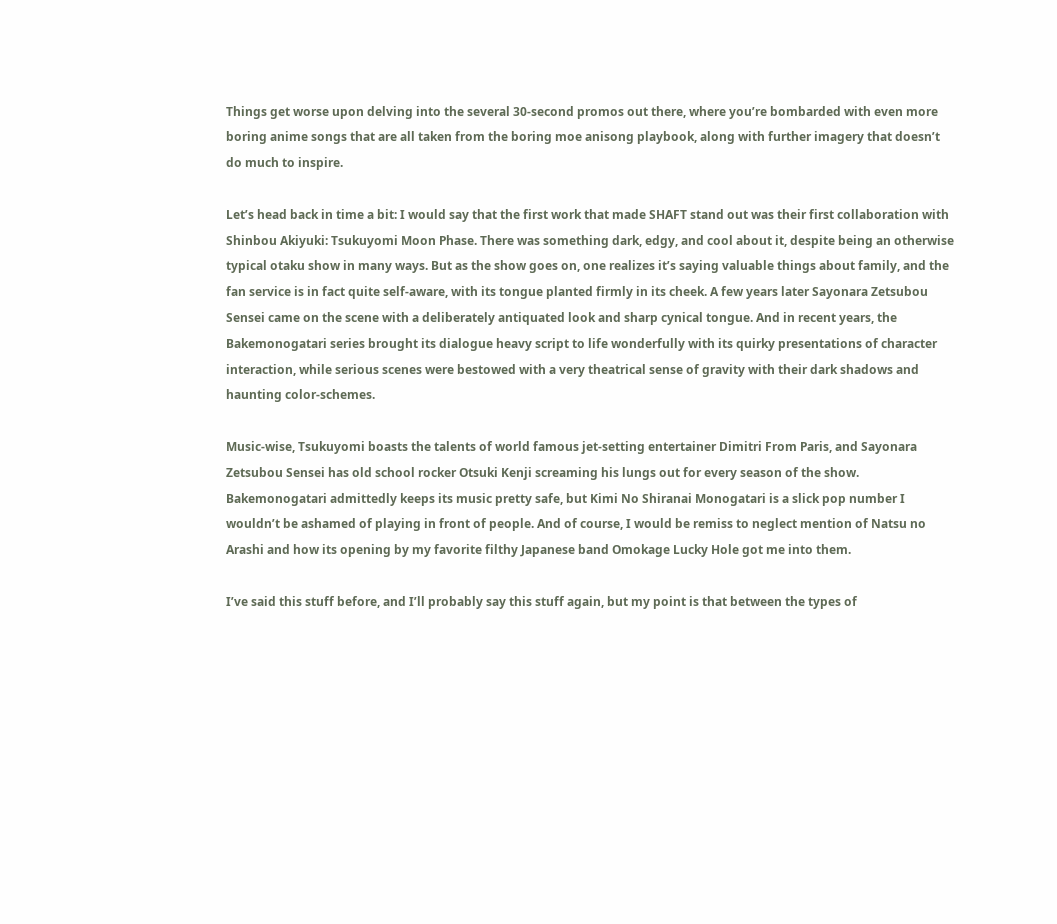Things get worse upon delving into the several 30-second promos out there, where you’re bombarded with even more boring anime songs that are all taken from the boring moe anisong playbook, along with further imagery that doesn’t do much to inspire.

Let’s head back in time a bit: I would say that the first work that made SHAFT stand out was their first collaboration with Shinbou Akiyuki: Tsukuyomi Moon Phase. There was something dark, edgy, and cool about it, despite being an otherwise typical otaku show in many ways. But as the show goes on, one realizes it’s saying valuable things about family, and the fan service is in fact quite self-aware, with its tongue planted firmly in its cheek. A few years later Sayonara Zetsubou Sensei came on the scene with a deliberately antiquated look and sharp cynical tongue. And in recent years, the Bakemonogatari series brought its dialogue heavy script to life wonderfully with its quirky presentations of character interaction, while serious scenes were bestowed with a very theatrical sense of gravity with their dark shadows and haunting color-schemes.

Music-wise, Tsukuyomi boasts the talents of world famous jet-setting entertainer Dimitri From Paris, and Sayonara Zetsubou Sensei has old school rocker Otsuki Kenji screaming his lungs out for every season of the show. Bakemonogatari admittedly keeps its music pretty safe, but Kimi No Shiranai Monogatari is a slick pop number I wouldn’t be ashamed of playing in front of people. And of course, I would be remiss to neglect mention of Natsu no Arashi and how its opening by my favorite filthy Japanese band Omokage Lucky Hole got me into them.

I’ve said this stuff before, and I’ll probably say this stuff again, but my point is that between the types of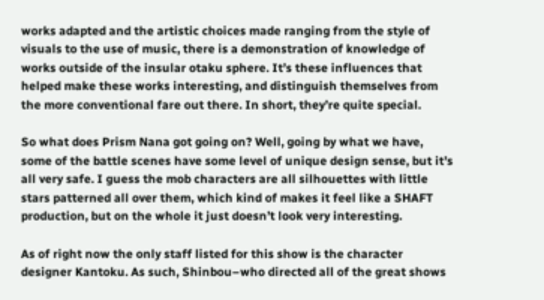works adapted and the artistic choices made ranging from the style of visuals to the use of music, there is a demonstration of knowledge of works outside of the insular otaku sphere. It’s these influences that helped make these works interesting, and distinguish themselves from the more conventional fare out there. In short, they’re quite special.

So what does Prism Nana got going on? Well, going by what we have, some of the battle scenes have some level of unique design sense, but it’s all very safe. I guess the mob characters are all silhouettes with little stars patterned all over them, which kind of makes it feel like a SHAFT production, but on the whole it just doesn’t look very interesting.

As of right now the only staff listed for this show is the character designer Kantoku. As such, Shinbou–who directed all of the great shows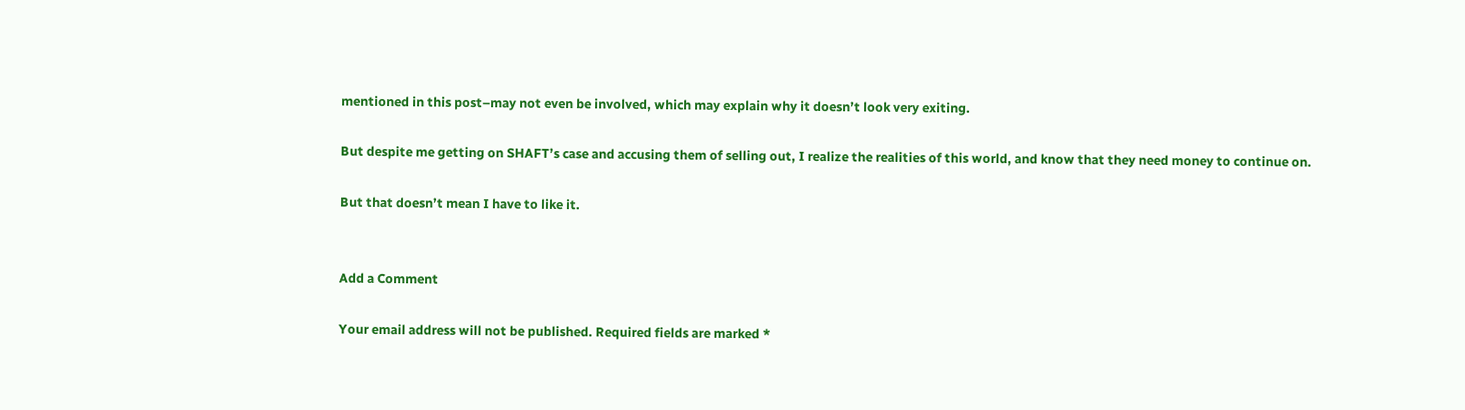mentioned in this post–may not even be involved, which may explain why it doesn’t look very exiting.

But despite me getting on SHAFT’s case and accusing them of selling out, I realize the realities of this world, and know that they need money to continue on.

But that doesn’t mean I have to like it.


Add a Comment

Your email address will not be published. Required fields are marked *